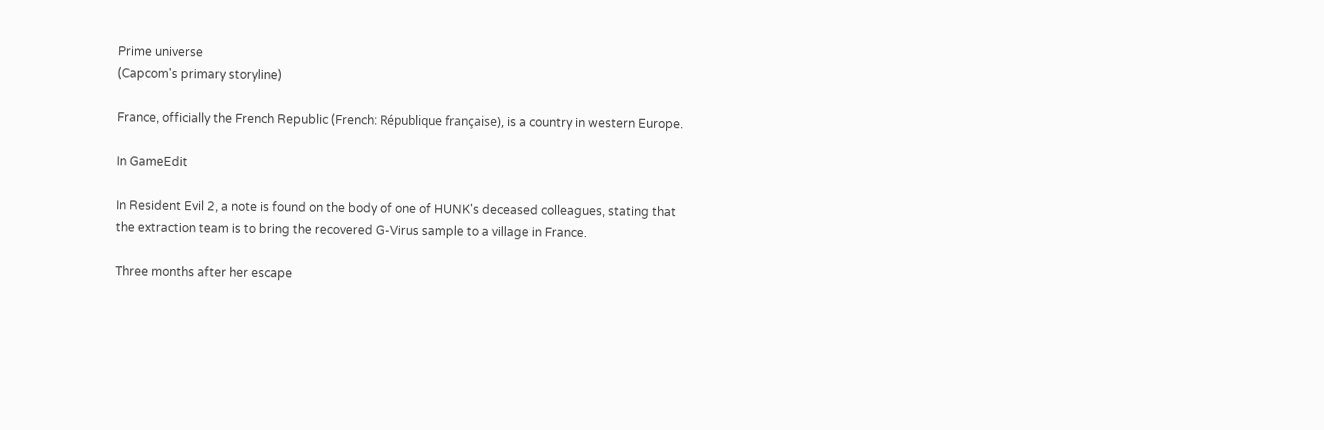Prime universe
(Capcom's primary storyline)

France, officially the French Republic (French: République française), is a country in western Europe.

In GameEdit

In Resident Evil 2, a note is found on the body of one of HUNK's deceased colleagues, stating that the extraction team is to bring the recovered G-Virus sample to a village in France.

Three months after her escape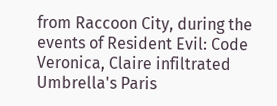from Raccoon City, during the events of Resident Evil: Code Veronica, Claire infiltrated Umbrella's Paris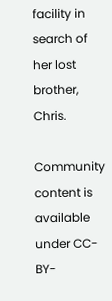facility in search of her lost brother, Chris.

Community content is available under CC-BY-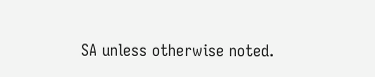SA unless otherwise noted.